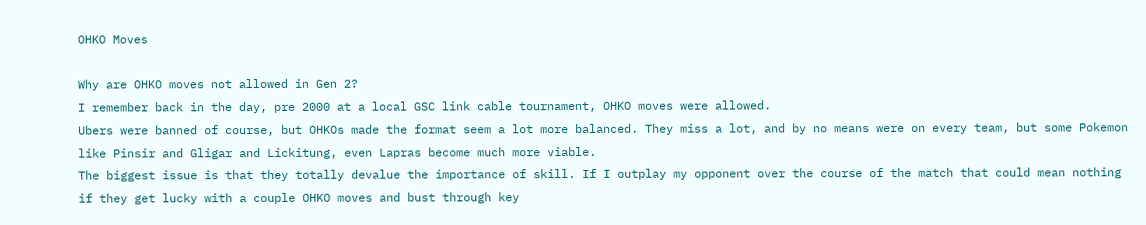OHKO Moves

Why are OHKO moves not allowed in Gen 2?
I remember back in the day, pre 2000 at a local GSC link cable tournament, OHKO moves were allowed.
Ubers were banned of course, but OHKOs made the format seem a lot more balanced. They miss a lot, and by no means were on every team, but some Pokemon like Pinsir and Gligar and Lickitung, even Lapras become much more viable.
The biggest issue is that they totally devalue the importance of skill. If I outplay my opponent over the course of the match that could mean nothing if they get lucky with a couple OHKO moves and bust through key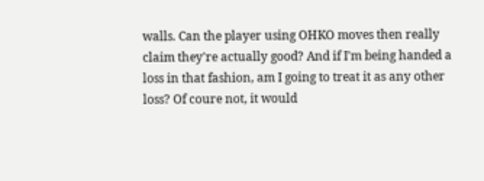walls. Can the player using OHKO moves then really claim they're actually good? And if I'm being handed a loss in that fashion, am I going to treat it as any other loss? Of coure not, it would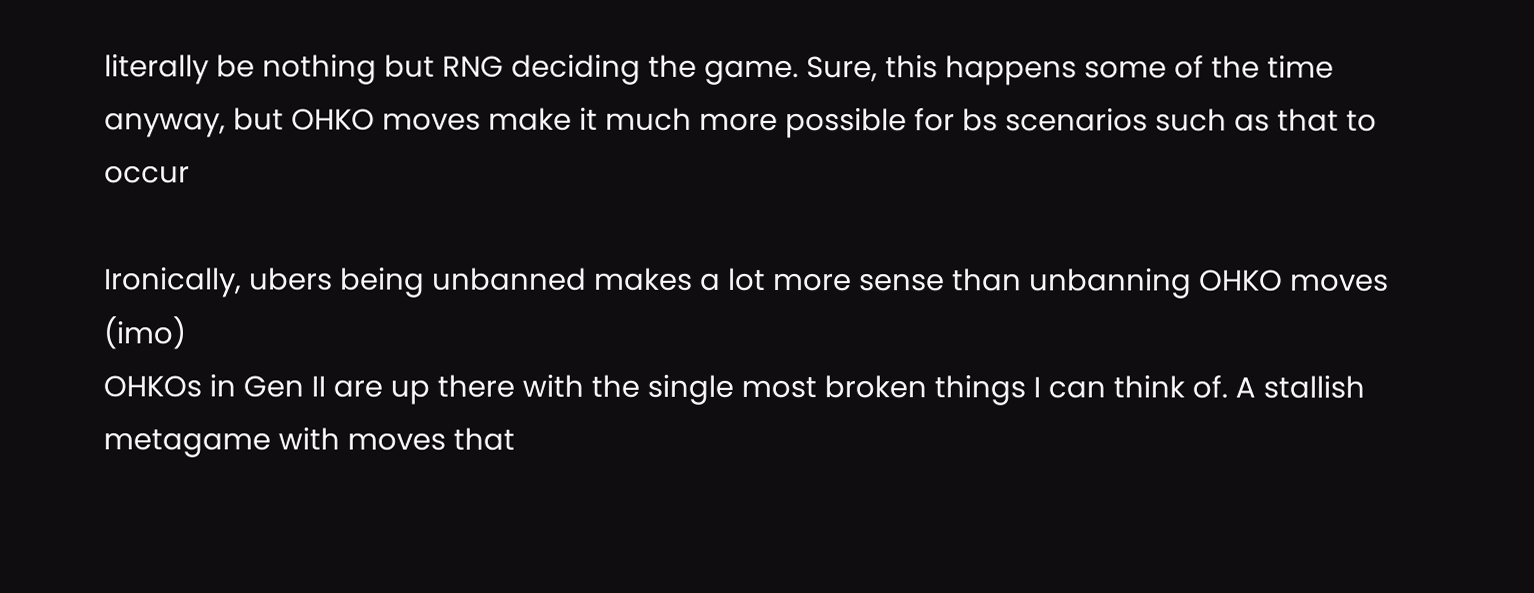literally be nothing but RNG deciding the game. Sure, this happens some of the time anyway, but OHKO moves make it much more possible for bs scenarios such as that to occur

Ironically, ubers being unbanned makes a lot more sense than unbanning OHKO moves (imo)
OHKOs in Gen II are up there with the single most broken things I can think of. A stallish metagame with moves that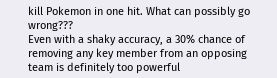kill Pokemon in one hit. What can possibly go wrong???
Even with a shaky accuracy, a 30% chance of removing any key member from an opposing team is definitely too powerful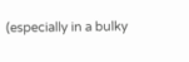(especially in a bulky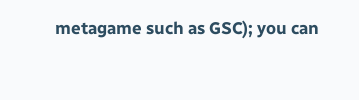metagame such as GSC); you can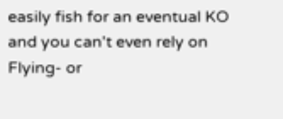easily fish for an eventual KO and you can't even rely on Flying- or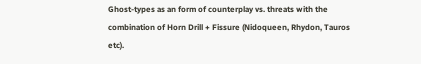Ghost-types as an form of counterplay vs. threats with the combination of Horn Drill + Fissure (Nidoqueen, Rhydon, Tauros etc).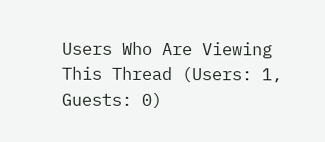Users Who Are Viewing This Thread (Users: 1, Guests: 0)